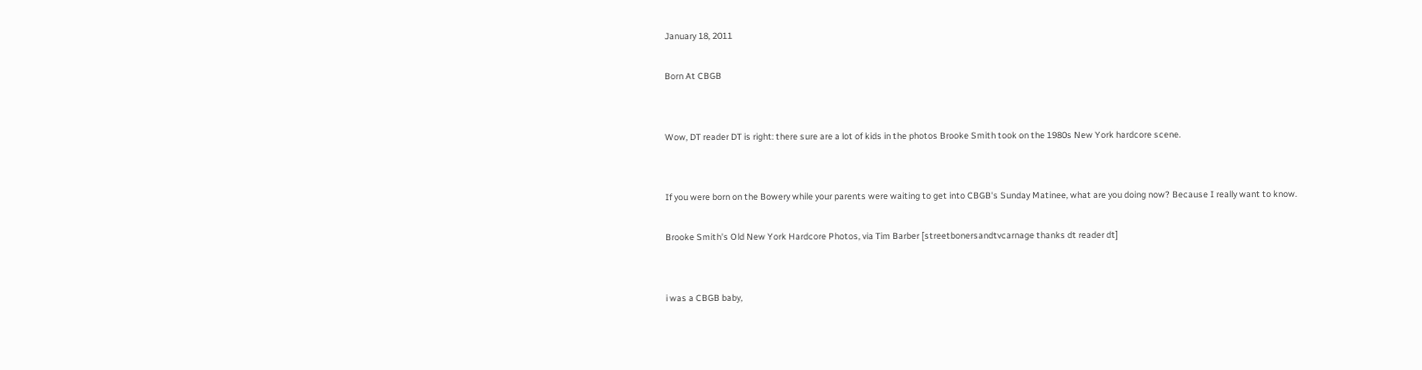January 18, 2011

Born At CBGB


Wow, DT reader DT is right: there sure are a lot of kids in the photos Brooke Smith took on the 1980s New York hardcore scene.


If you were born on the Bowery while your parents were waiting to get into CBGB's Sunday Matinee, what are you doing now? Because I really want to know.

Brooke Smith's Old New York Hardcore Photos, via Tim Barber [streetbonersandtvcarnage thanks dt reader dt]


i was a CBGB baby,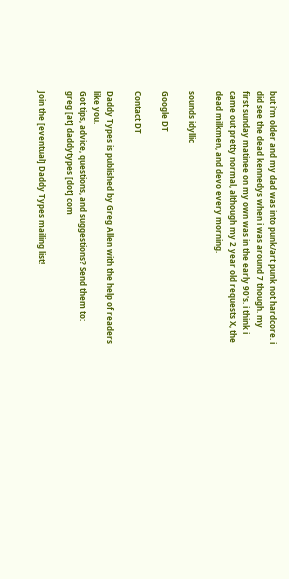but i'm older and my dad was into punk/art punk not hardcore. i did see the dead kennedys when i was around 7 though. my first sunday matinee on my own was in the early 90's. i think i came out pretty normal, although my 2 year old requests X, the dead milkmen, and devo every morning.

sounds idyllic

Google DT

Contact DT

Daddy Types is published by Greg Allen with the help of readers like you.
Got tips, advice, questions, and suggestions? Send them to:
greg [at] daddytypes [dot] com

Join the [eventual] Daddy Types mailing list!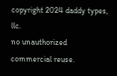copyright 2024 daddy types, llc.
no unauthorized commercial reuse.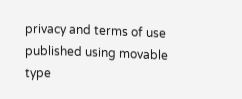privacy and terms of use
published using movable type